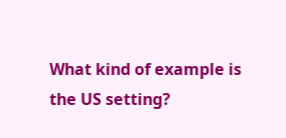What kind of example is the US setting?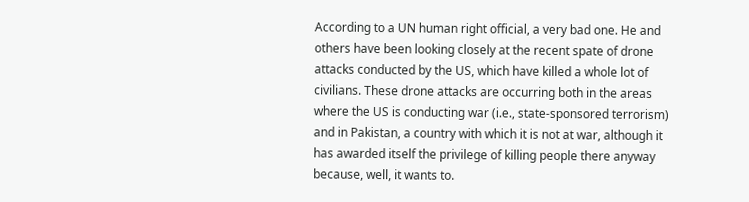According to a UN human right official, a very bad one. He and others have been looking closely at the recent spate of drone attacks conducted by the US, which have killed a whole lot of civilians. These drone attacks are occurring both in the areas where the US is conducting war (i.e., state-sponsored terrorism) and in Pakistan, a country with which it is not at war, although it has awarded itself the privilege of killing people there anyway because, well, it wants to.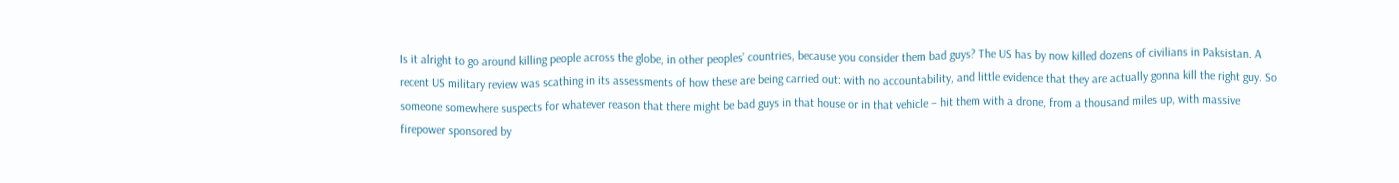Is it alright to go around killing people across the globe, in other peoples’ countries, because you consider them bad guys? The US has by now killed dozens of civilians in Paksistan. A recent US military review was scathing in its assessments of how these are being carried out: with no accountability, and little evidence that they are actually gonna kill the right guy. So someone somewhere suspects for whatever reason that there might be bad guys in that house or in that vehicle – hit them with a drone, from a thousand miles up, with massive firepower sponsored by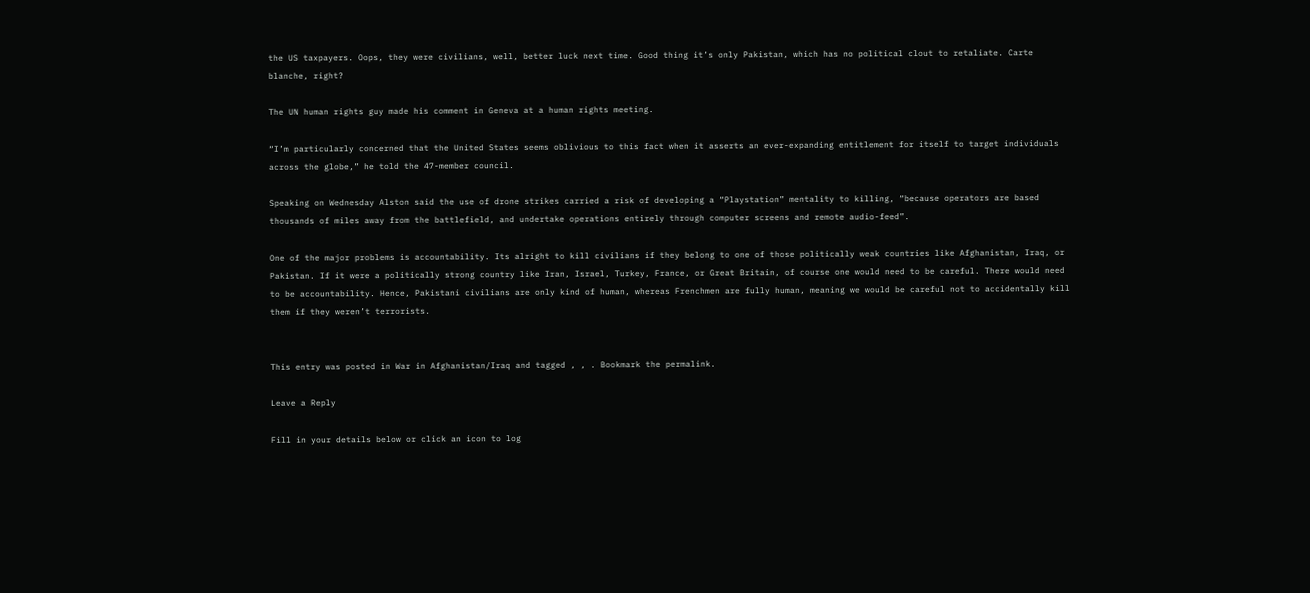the US taxpayers. Oops, they were civilians, well, better luck next time. Good thing it’s only Pakistan, which has no political clout to retaliate. Carte blanche, right?

The UN human rights guy made his comment in Geneva at a human rights meeting.

“I’m particularly concerned that the United States seems oblivious to this fact when it asserts an ever-expanding entitlement for itself to target individuals across the globe,” he told the 47-member council.

Speaking on Wednesday Alston said the use of drone strikes carried a risk of developing a “Playstation” mentality to killing, “because operators are based thousands of miles away from the battlefield, and undertake operations entirely through computer screens and remote audio-feed”.

One of the major problems is accountability. Its alright to kill civilians if they belong to one of those politically weak countries like Afghanistan, Iraq, or Pakistan. If it were a politically strong country like Iran, Israel, Turkey, France, or Great Britain, of course one would need to be careful. There would need to be accountability. Hence, Pakistani civilians are only kind of human, whereas Frenchmen are fully human, meaning we would be careful not to accidentally kill them if they weren’t terrorists.


This entry was posted in War in Afghanistan/Iraq and tagged , , . Bookmark the permalink.

Leave a Reply

Fill in your details below or click an icon to log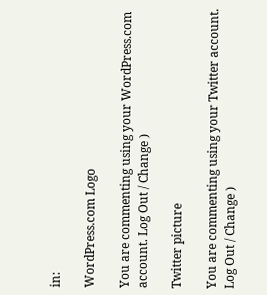in:

WordPress.com Logo

You are commenting using your WordPress.com account. Log Out / Change )

Twitter picture

You are commenting using your Twitter account. Log Out / Change )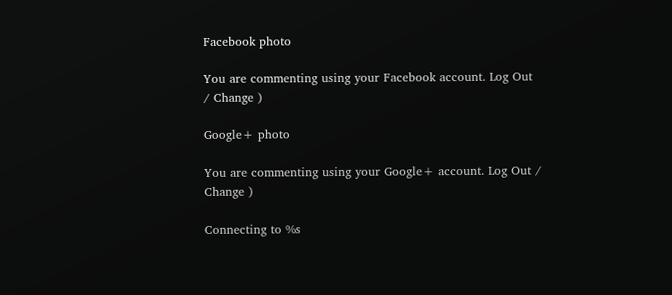Facebook photo

You are commenting using your Facebook account. Log Out / Change )

Google+ photo

You are commenting using your Google+ account. Log Out / Change )

Connecting to %s